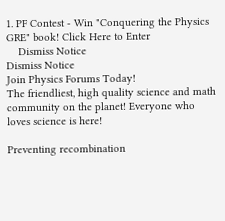1. PF Contest - Win "Conquering the Physics GRE" book! Click Here to Enter
    Dismiss Notice
Dismiss Notice
Join Physics Forums Today!
The friendliest, high quality science and math community on the planet! Everyone who loves science is here!

Preventing recombination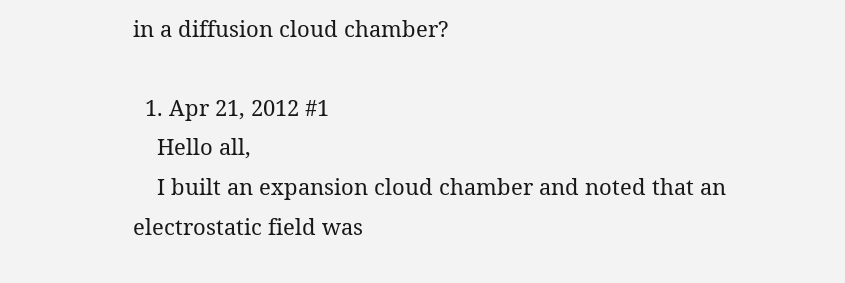in a diffusion cloud chamber?

  1. Apr 21, 2012 #1
    Hello all,
    I built an expansion cloud chamber and noted that an electrostatic field was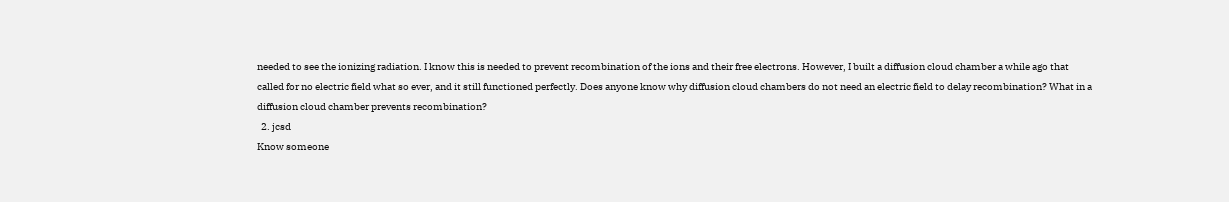needed to see the ionizing radiation. I know this is needed to prevent recombination of the ions and their free electrons. However, I built a diffusion cloud chamber a while ago that called for no electric field what so ever, and it still functioned perfectly. Does anyone know why diffusion cloud chambers do not need an electric field to delay recombination? What in a diffusion cloud chamber prevents recombination?
  2. jcsd
Know someone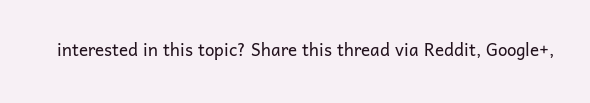interested in this topic? Share this thread via Reddit, Google+,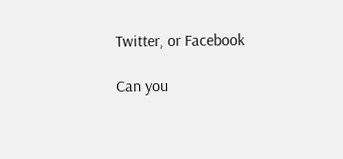Twitter, or Facebook

Can you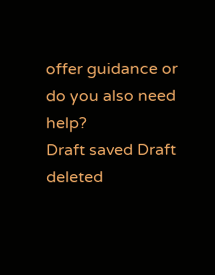offer guidance or do you also need help?
Draft saved Draft deleted